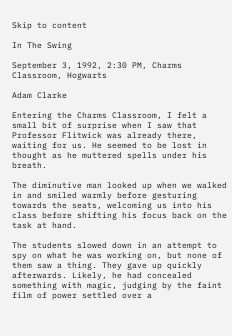Skip to content

In The Swing

September 3, 1992, 2:30 PM, Charms Classroom, Hogwarts

Adam Clarke

Entering the Charms Classroom, I felt a small bit of surprise when I saw that Professor Flitwick was already there, waiting for us. He seemed to be lost in thought as he muttered spells under his breath.

The diminutive man looked up when we walked in and smiled warmly before gesturing towards the seats, welcoming us into his class before shifting his focus back on the task at hand.

The students slowed down in an attempt to spy on what he was working on, but none of them saw a thing. They gave up quickly afterwards. Likely, he had concealed something with magic, judging by the faint film of power settled over a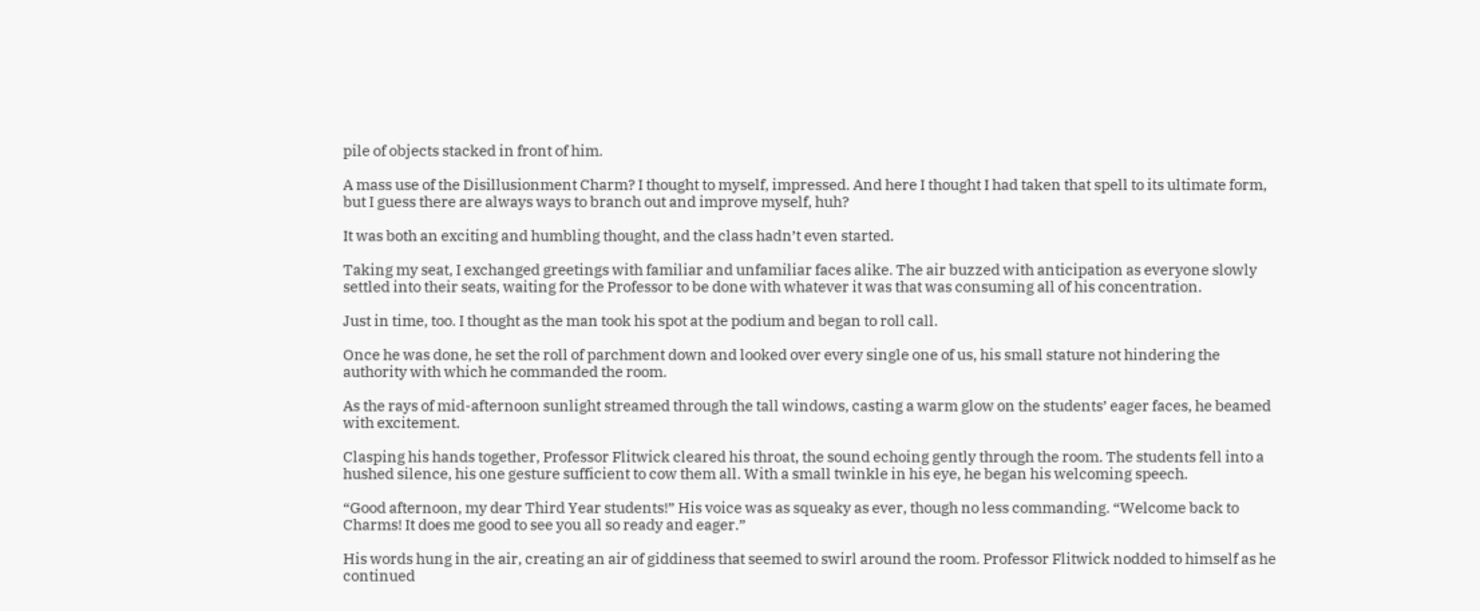pile of objects stacked in front of him.

A mass use of the Disillusionment Charm? I thought to myself, impressed. And here I thought I had taken that spell to its ultimate form, but I guess there are always ways to branch out and improve myself, huh?

It was both an exciting and humbling thought, and the class hadn’t even started.

Taking my seat, I exchanged greetings with familiar and unfamiliar faces alike. The air buzzed with anticipation as everyone slowly settled into their seats, waiting for the Professor to be done with whatever it was that was consuming all of his concentration.

Just in time, too. I thought as the man took his spot at the podium and began to roll call.

Once he was done, he set the roll of parchment down and looked over every single one of us, his small stature not hindering the authority with which he commanded the room.

As the rays of mid-afternoon sunlight streamed through the tall windows, casting a warm glow on the students’ eager faces, he beamed with excitement.

Clasping his hands together, Professor Flitwick cleared his throat, the sound echoing gently through the room. The students fell into a hushed silence, his one gesture sufficient to cow them all. With a small twinkle in his eye, he began his welcoming speech.

“Good afternoon, my dear Third Year students!” His voice was as squeaky as ever, though no less commanding. “Welcome back to Charms! It does me good to see you all so ready and eager.”

His words hung in the air, creating an air of giddiness that seemed to swirl around the room. Professor Flitwick nodded to himself as he continued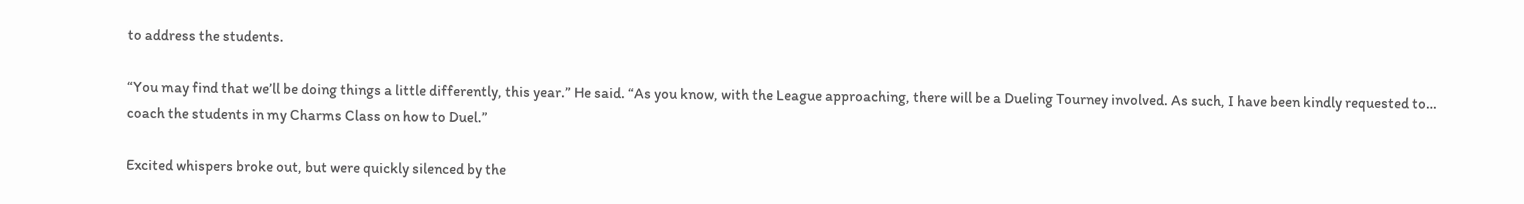to address the students.

“You may find that we’ll be doing things a little differently, this year.” He said. “As you know, with the League approaching, there will be a Dueling Tourney involved. As such, I have been kindly requested to… coach the students in my Charms Class on how to Duel.”

Excited whispers broke out, but were quickly silenced by the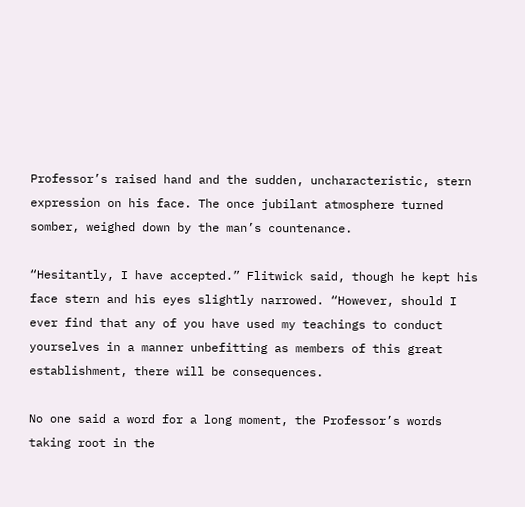Professor’s raised hand and the sudden, uncharacteristic, stern expression on his face. The once jubilant atmosphere turned somber, weighed down by the man’s countenance.

“Hesitantly, I have accepted.” Flitwick said, though he kept his face stern and his eyes slightly narrowed. “However, should I ever find that any of you have used my teachings to conduct yourselves in a manner unbefitting as members of this great establishment, there will be consequences.

No one said a word for a long moment, the Professor’s words taking root in the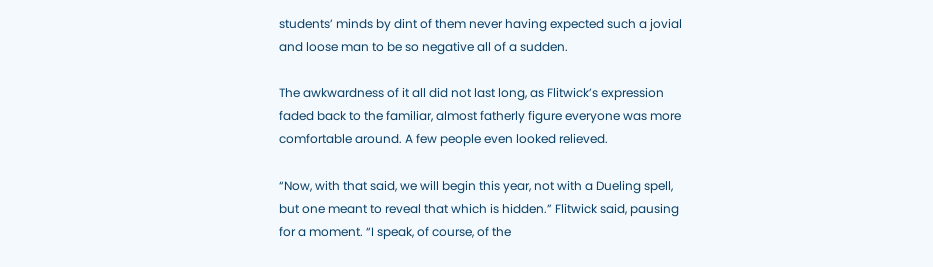students’ minds by dint of them never having expected such a jovial and loose man to be so negative all of a sudden.

The awkwardness of it all did not last long, as Flitwick’s expression faded back to the familiar, almost fatherly figure everyone was more comfortable around. A few people even looked relieved.

“Now, with that said, we will begin this year, not with a Dueling spell, but one meant to reveal that which is hidden.” Flitwick said, pausing for a moment. “I speak, of course, of the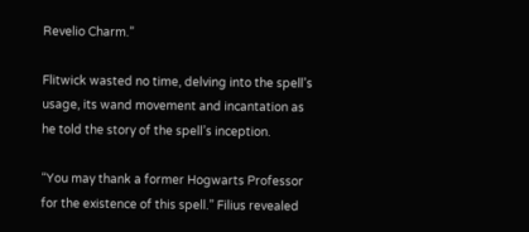Revelio Charm.”

Flitwick wasted no time, delving into the spell’s usage, its wand movement and incantation as he told the story of the spell’s inception.

“You may thank a former Hogwarts Professor for the existence of this spell.” Filius revealed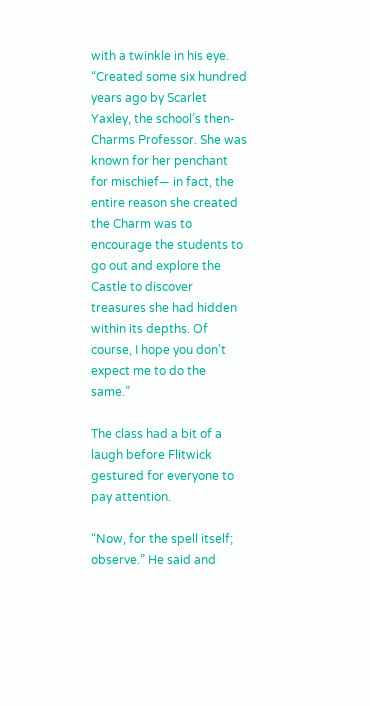with a twinkle in his eye. “Created some six hundred years ago by Scarlet Yaxley, the school’s then-Charms Professor. She was known for her penchant for mischief— in fact, the entire reason she created the Charm was to encourage the students to go out and explore the Castle to discover treasures she had hidden within its depths. Of course, I hope you don’t expect me to do the same.”

The class had a bit of a laugh before Flitwick gestured for everyone to pay attention.

“Now, for the spell itself; observe.” He said and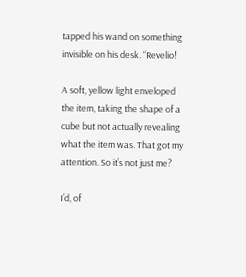tapped his wand on something invisible on his desk. “Revelio!

A soft, yellow light enveloped the item, taking the shape of a cube but not actually revealing what the item was. That got my attention. So it’s not just me?

I’d, of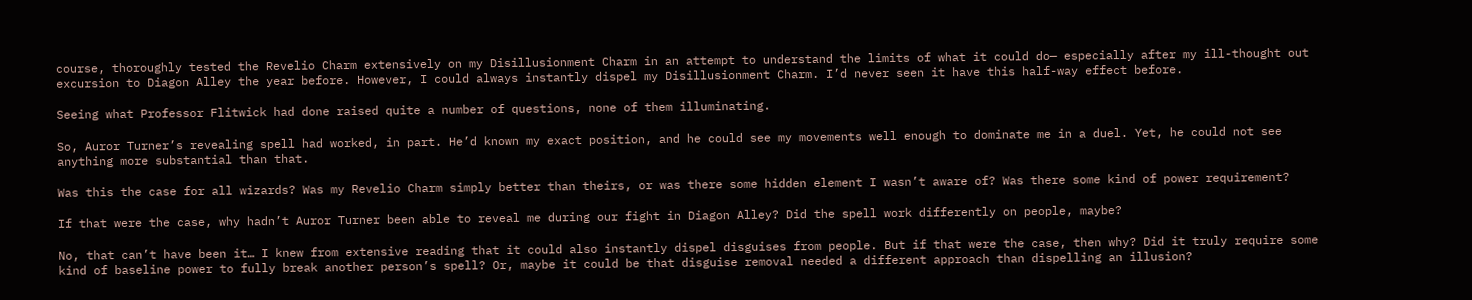course, thoroughly tested the Revelio Charm extensively on my Disillusionment Charm in an attempt to understand the limits of what it could do— especially after my ill-thought out excursion to Diagon Alley the year before. However, I could always instantly dispel my Disillusionment Charm. I’d never seen it have this half-way effect before.

Seeing what Professor Flitwick had done raised quite a number of questions, none of them illuminating.

So, Auror Turner’s revealing spell had worked, in part. He’d known my exact position, and he could see my movements well enough to dominate me in a duel. Yet, he could not see anything more substantial than that.

Was this the case for all wizards? Was my Revelio Charm simply better than theirs, or was there some hidden element I wasn’t aware of? Was there some kind of power requirement?

If that were the case, why hadn’t Auror Turner been able to reveal me during our fight in Diagon Alley? Did the spell work differently on people, maybe?

No, that can’t have been it… I knew from extensive reading that it could also instantly dispel disguises from people. But if that were the case, then why? Did it truly require some kind of baseline power to fully break another person’s spell? Or, maybe it could be that disguise removal needed a different approach than dispelling an illusion?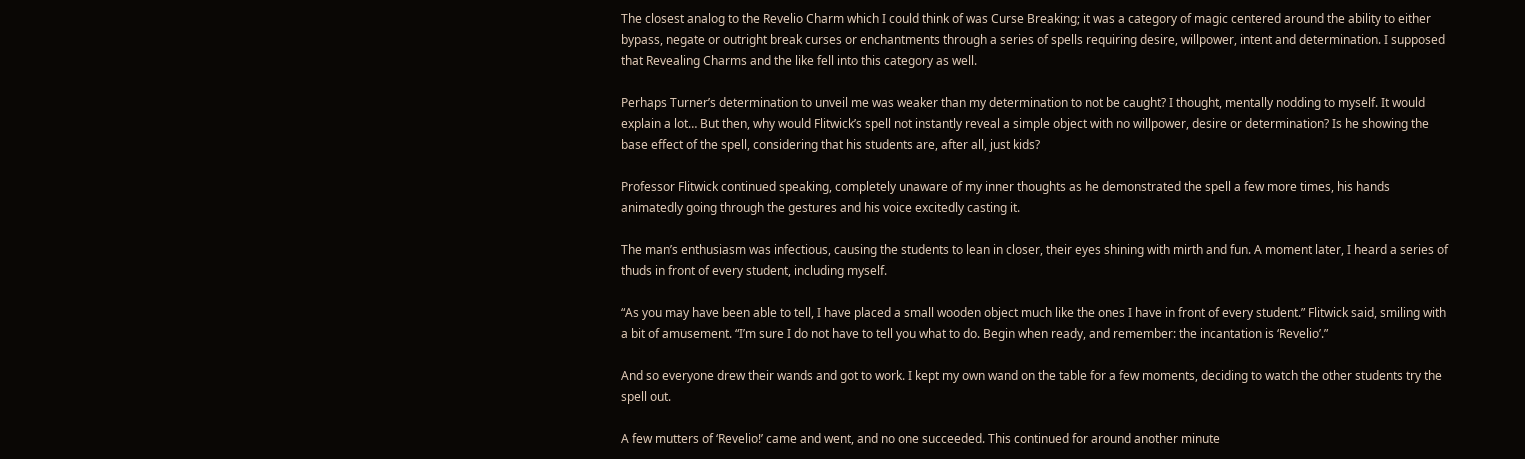The closest analog to the Revelio Charm which I could think of was Curse Breaking; it was a category of magic centered around the ability to either bypass, negate or outright break curses or enchantments through a series of spells requiring desire, willpower, intent and determination. I supposed that Revealing Charms and the like fell into this category as well.

Perhaps Turner’s determination to unveil me was weaker than my determination to not be caught? I thought, mentally nodding to myself. It would explain a lot… But then, why would Flitwick’s spell not instantly reveal a simple object with no willpower, desire or determination? Is he showing the base effect of the spell, considering that his students are, after all, just kids?

Professor Flitwick continued speaking, completely unaware of my inner thoughts as he demonstrated the spell a few more times, his hands animatedly going through the gestures and his voice excitedly casting it.

The man’s enthusiasm was infectious, causing the students to lean in closer, their eyes shining with mirth and fun. A moment later, I heard a series of thuds in front of every student, including myself.

“As you may have been able to tell, I have placed a small wooden object much like the ones I have in front of every student.” Flitwick said, smiling with a bit of amusement. “I’m sure I do not have to tell you what to do. Begin when ready, and remember: the incantation is ‘Revelio’.”

And so everyone drew their wands and got to work. I kept my own wand on the table for a few moments, deciding to watch the other students try the spell out.

A few mutters of ‘Revelio!’ came and went, and no one succeeded. This continued for around another minute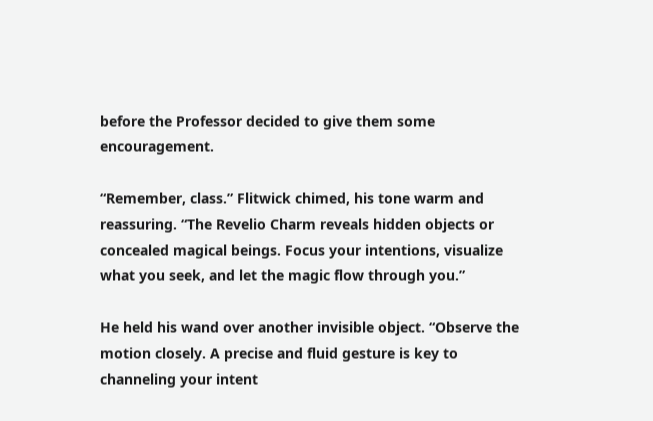before the Professor decided to give them some encouragement.

“Remember, class.” Flitwick chimed, his tone warm and reassuring. “The Revelio Charm reveals hidden objects or concealed magical beings. Focus your intentions, visualize what you seek, and let the magic flow through you.”

He held his wand over another invisible object. “Observe the motion closely. A precise and fluid gesture is key to channeling your intent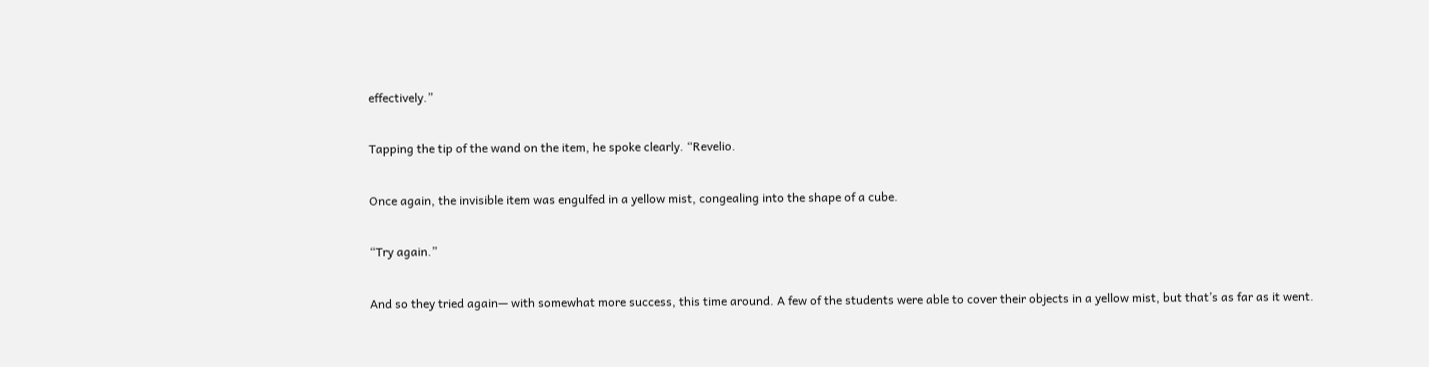effectively.”

Tapping the tip of the wand on the item, he spoke clearly. “Revelio.

Once again, the invisible item was engulfed in a yellow mist, congealing into the shape of a cube.

“Try again.”

And so they tried again— with somewhat more success, this time around. A few of the students were able to cover their objects in a yellow mist, but that’s as far as it went.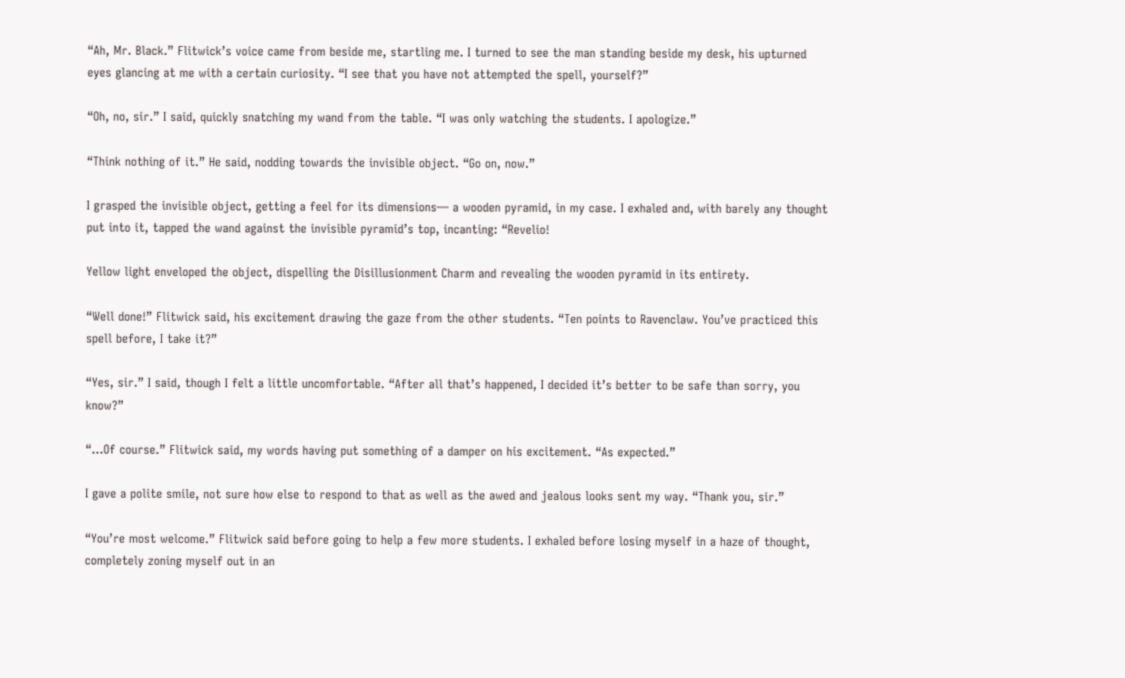“Ah, Mr. Black.” Flitwick’s voice came from beside me, startling me. I turned to see the man standing beside my desk, his upturned eyes glancing at me with a certain curiosity. “I see that you have not attempted the spell, yourself?”

“Oh, no, sir.” I said, quickly snatching my wand from the table. “I was only watching the students. I apologize.”

“Think nothing of it.” He said, nodding towards the invisible object. “Go on, now.”

I grasped the invisible object, getting a feel for its dimensions— a wooden pyramid, in my case. I exhaled and, with barely any thought put into it, tapped the wand against the invisible pyramid’s top, incanting: “Revelio!

Yellow light enveloped the object, dispelling the Disillusionment Charm and revealing the wooden pyramid in its entirety.

“Well done!” Flitwick said, his excitement drawing the gaze from the other students. “Ten points to Ravenclaw. You’ve practiced this spell before, I take it?”

“Yes, sir.” I said, though I felt a little uncomfortable. “After all that’s happened, I decided it’s better to be safe than sorry, you know?”

“…Of course.” Flitwick said, my words having put something of a damper on his excitement. “As expected.”

I gave a polite smile, not sure how else to respond to that as well as the awed and jealous looks sent my way. “Thank you, sir.”

“You’re most welcome.” Flitwick said before going to help a few more students. I exhaled before losing myself in a haze of thought, completely zoning myself out in an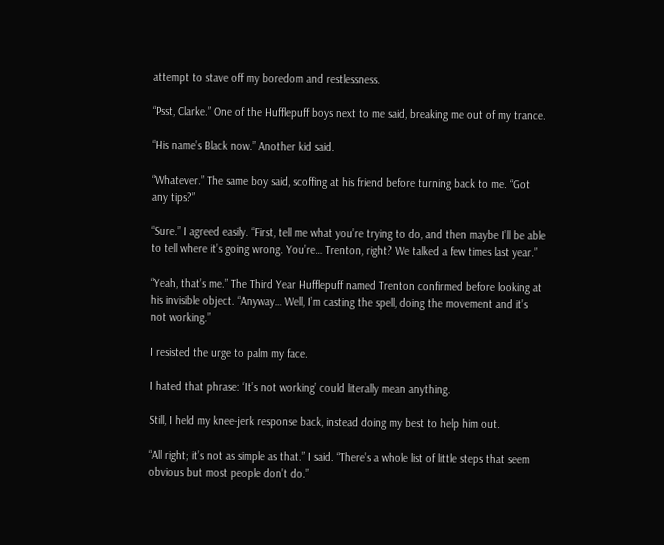attempt to stave off my boredom and restlessness.

“Psst, Clarke.” One of the Hufflepuff boys next to me said, breaking me out of my trance.

“His name’s Black now.” Another kid said.

“Whatever.” The same boy said, scoffing at his friend before turning back to me. “Got any tips?”

“Sure.” I agreed easily. “First, tell me what you’re trying to do, and then maybe I’ll be able to tell where it’s going wrong. You’re… Trenton, right? We talked a few times last year.”

“Yeah, that’s me.” The Third Year Hufflepuff named Trenton confirmed before looking at his invisible object. “Anyway… Well, I’m casting the spell, doing the movement and it’s not working.”

I resisted the urge to palm my face.

I hated that phrase: ‘It’s not working’ could literally mean anything.

Still, I held my knee-jerk response back, instead doing my best to help him out.

“All right; it’s not as simple as that.” I said. “There’s a whole list of little steps that seem obvious but most people don’t do.”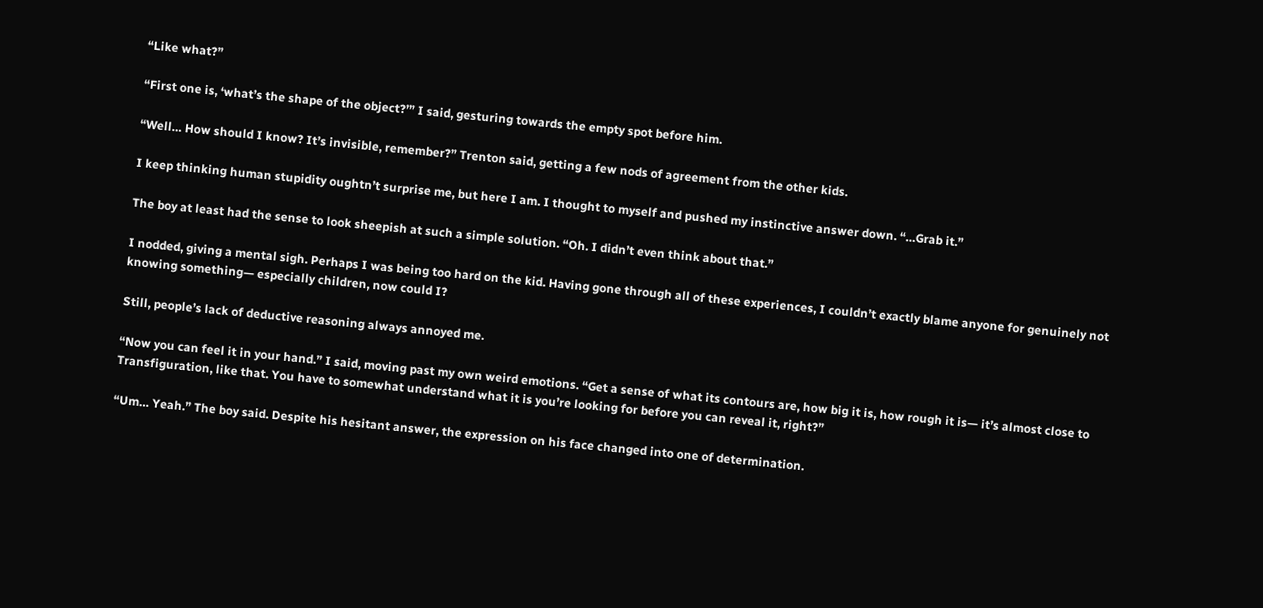“Like what?”

“First one is, ‘what’s the shape of the object?’” I said, gesturing towards the empty spot before him.

“Well… How should I know? It’s invisible, remember?” Trenton said, getting a few nods of agreement from the other kids.

I keep thinking human stupidity oughtn’t surprise me, but here I am. I thought to myself and pushed my instinctive answer down. “…Grab it.”

The boy at least had the sense to look sheepish at such a simple solution. “Oh. I didn’t even think about that.”

I nodded, giving a mental sigh. Perhaps I was being too hard on the kid. Having gone through all of these experiences, I couldn’t exactly blame anyone for genuinely not knowing something— especially children, now could I?

Still, people’s lack of deductive reasoning always annoyed me.

“Now you can feel it in your hand.” I said, moving past my own weird emotions. “Get a sense of what its contours are, how big it is, how rough it is— it’s almost close to Transfiguration, like that. You have to somewhat understand what it is you’re looking for before you can reveal it, right?”

“Um… Yeah.” The boy said. Despite his hesitant answer, the expression on his face changed into one of determination.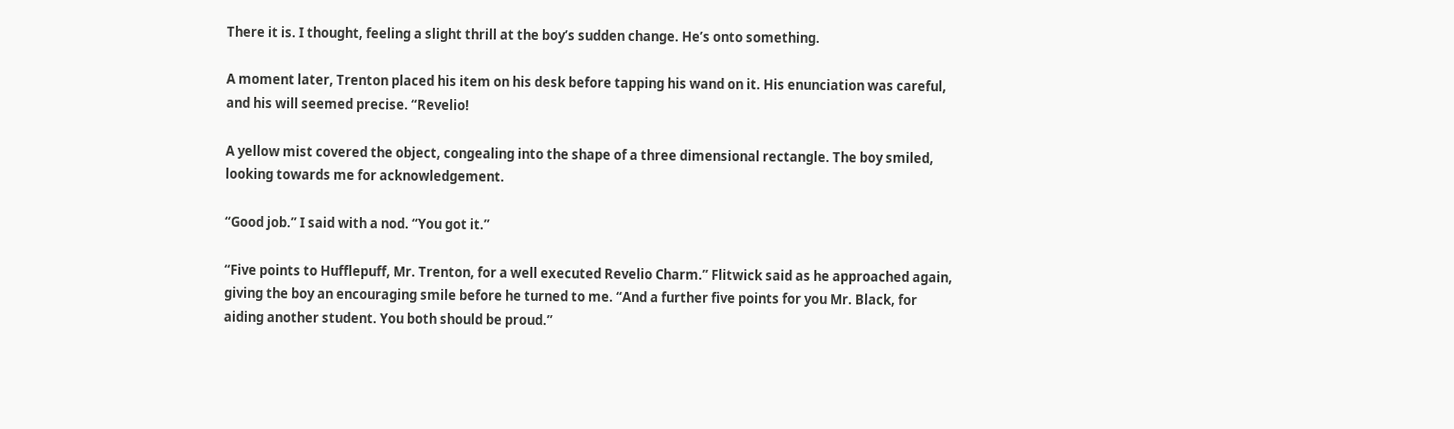There it is. I thought, feeling a slight thrill at the boy’s sudden change. He’s onto something.

A moment later, Trenton placed his item on his desk before tapping his wand on it. His enunciation was careful, and his will seemed precise. “Revelio!

A yellow mist covered the object, congealing into the shape of a three dimensional rectangle. The boy smiled, looking towards me for acknowledgement.

“Good job.” I said with a nod. “You got it.”

“Five points to Hufflepuff, Mr. Trenton, for a well executed Revelio Charm.” Flitwick said as he approached again, giving the boy an encouraging smile before he turned to me. “And a further five points for you Mr. Black, for aiding another student. You both should be proud.”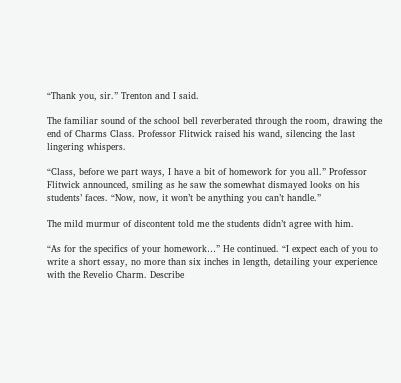“Thank you, sir.” Trenton and I said.

The familiar sound of the school bell reverberated through the room, drawing the end of Charms Class. Professor Flitwick raised his wand, silencing the last lingering whispers.

“Class, before we part ways, I have a bit of homework for you all.” Professor Flitwick announced, smiling as he saw the somewhat dismayed looks on his students’ faces. “Now, now, it won’t be anything you can’t handle.”

The mild murmur of discontent told me the students didn’t agree with him.

“As for the specifics of your homework…” He continued. “I expect each of you to write a short essay, no more than six inches in length, detailing your experience with the Revelio Charm. Describe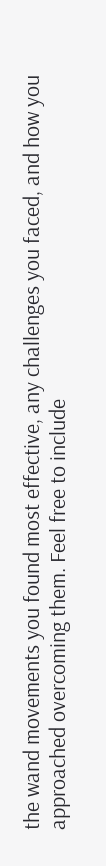the wand movements you found most effective, any challenges you faced, and how you approached overcoming them. Feel free to include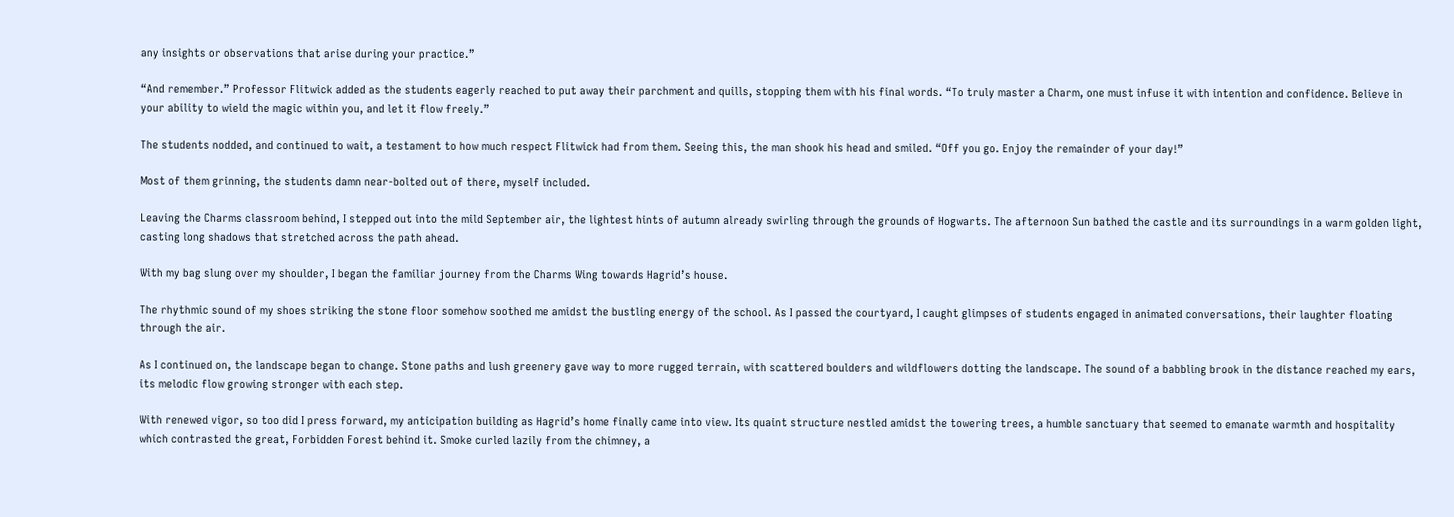any insights or observations that arise during your practice.”

“And remember.” Professor Flitwick added as the students eagerly reached to put away their parchment and quills, stopping them with his final words. “To truly master a Charm, one must infuse it with intention and confidence. Believe in your ability to wield the magic within you, and let it flow freely.”

The students nodded, and continued to wait, a testament to how much respect Flitwick had from them. Seeing this, the man shook his head and smiled. “Off you go. Enjoy the remainder of your day!”

Most of them grinning, the students damn near-bolted out of there, myself included.

Leaving the Charms classroom behind, I stepped out into the mild September air, the lightest hints of autumn already swirling through the grounds of Hogwarts. The afternoon Sun bathed the castle and its surroundings in a warm golden light, casting long shadows that stretched across the path ahead.

With my bag slung over my shoulder, I began the familiar journey from the Charms Wing towards Hagrid’s house.

The rhythmic sound of my shoes striking the stone floor somehow soothed me amidst the bustling energy of the school. As I passed the courtyard, I caught glimpses of students engaged in animated conversations, their laughter floating through the air.

As I continued on, the landscape began to change. Stone paths and lush greenery gave way to more rugged terrain, with scattered boulders and wildflowers dotting the landscape. The sound of a babbling brook in the distance reached my ears, its melodic flow growing stronger with each step.

With renewed vigor, so too did I press forward, my anticipation building as Hagrid’s home finally came into view. Its quaint structure nestled amidst the towering trees, a humble sanctuary that seemed to emanate warmth and hospitality which contrasted the great, Forbidden Forest behind it. Smoke curled lazily from the chimney, a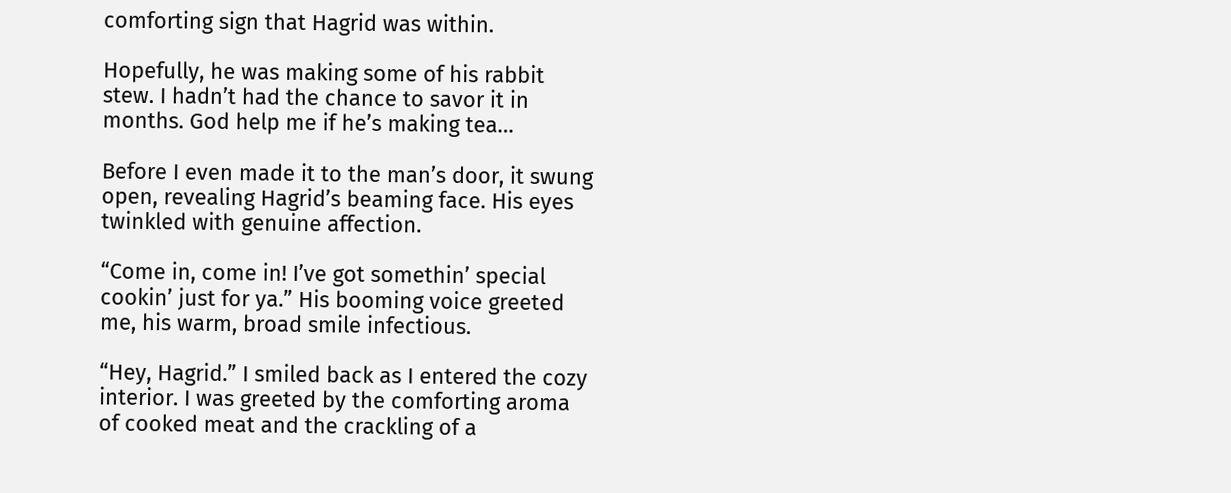comforting sign that Hagrid was within.

Hopefully, he was making some of his rabbit stew. I hadn’t had the chance to savor it in months. God help me if he’s making tea…

Before I even made it to the man’s door, it swung open, revealing Hagrid’s beaming face. His eyes twinkled with genuine affection.

“Come in, come in! I’ve got somethin’ special cookin’ just for ya.” His booming voice greeted me, his warm, broad smile infectious.

“Hey, Hagrid.” I smiled back as I entered the cozy interior. I was greeted by the comforting aroma of cooked meat and the crackling of a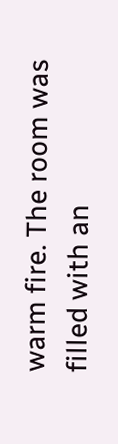warm fire. The room was filled with an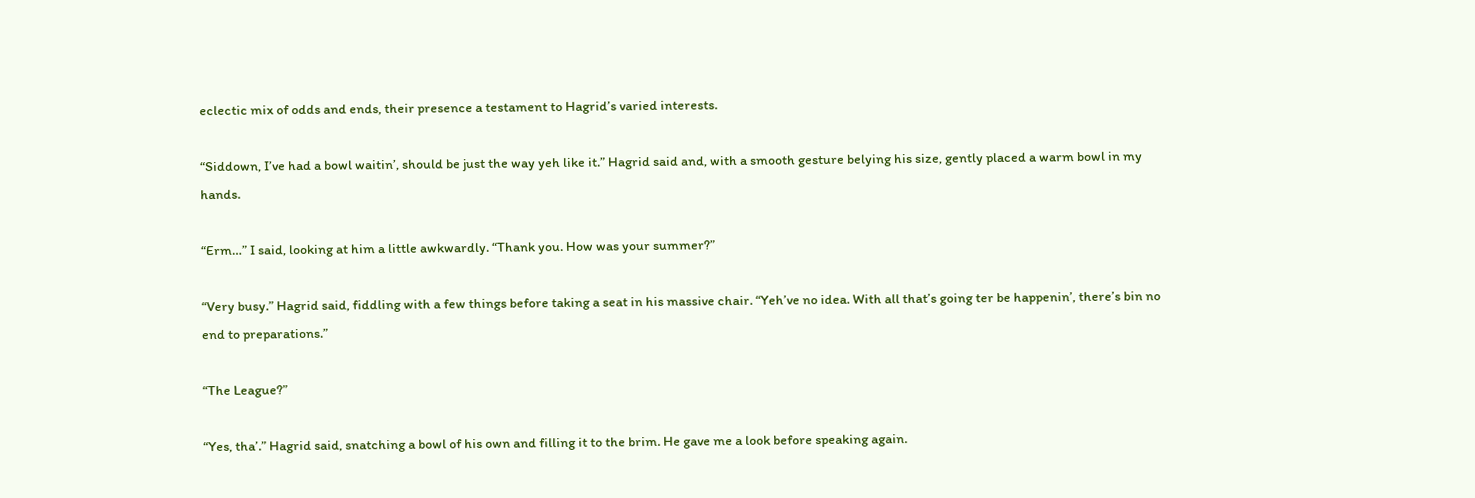eclectic mix of odds and ends, their presence a testament to Hagrid’s varied interests.

“Siddown, I’ve had a bowl waitin’, should be just the way yeh like it.” Hagrid said and, with a smooth gesture belying his size, gently placed a warm bowl in my hands.

“Erm…” I said, looking at him a little awkwardly. “Thank you. How was your summer?”

“Very busy.” Hagrid said, fiddling with a few things before taking a seat in his massive chair. “Yeh’ve no idea. With all that’s going ter be happenin’, there’s bin no end to preparations.”

“The League?”

“Yes, tha’.” Hagrid said, snatching a bowl of his own and filling it to the brim. He gave me a look before speaking again.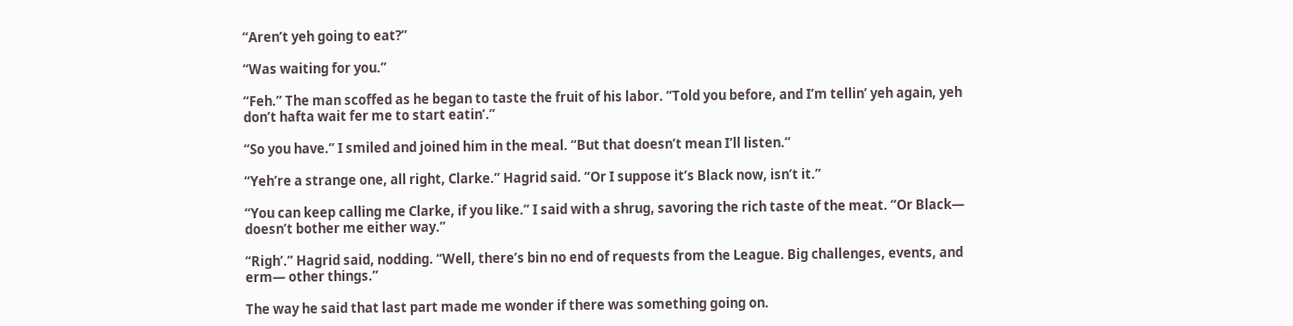“Aren’t yeh going to eat?”

“Was waiting for you.”

“Feh.” The man scoffed as he began to taste the fruit of his labor. “Told you before, and I’m tellin’ yeh again, yeh don’t hafta wait fer me to start eatin’.”

“So you have.” I smiled and joined him in the meal. “But that doesn’t mean I’ll listen.”

“Yeh’re a strange one, all right, Clarke.” Hagrid said. “Or I suppose it’s Black now, isn’t it.”

“You can keep calling me Clarke, if you like.” I said with a shrug, savoring the rich taste of the meat. “Or Black— doesn’t bother me either way.”

“Righ’.” Hagrid said, nodding. “Well, there’s bin no end of requests from the League. Big challenges, events, and erm— other things.”

The way he said that last part made me wonder if there was something going on.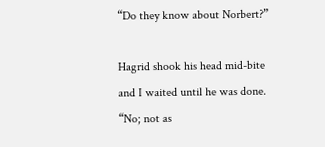“Do they know about Norbert?”

Hagrid shook his head mid-bite and I waited until he was done. “No; not as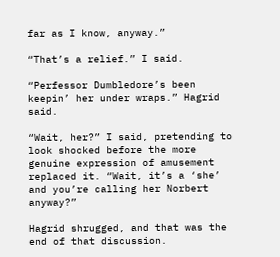far as I know, anyway.”

“That’s a relief.” I said.

“Perfessor Dumbledore’s been keepin’ her under wraps.” Hagrid said.

“Wait, her?” I said, pretending to look shocked before the more genuine expression of amusement replaced it. “Wait, it’s a ‘she’ and you’re calling her Norbert anyway?”

Hagrid shrugged, and that was the end of that discussion.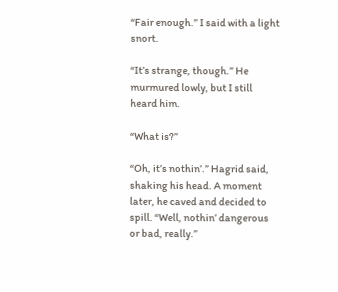“Fair enough.” I said with a light snort.

“It’s strange, though.” He murmured lowly, but I still heard him.

“What is?”

“Oh, it’s nothin’.” Hagrid said, shaking his head. A moment later, he caved and decided to spill. “Well, nothin’ dangerous or bad, really.”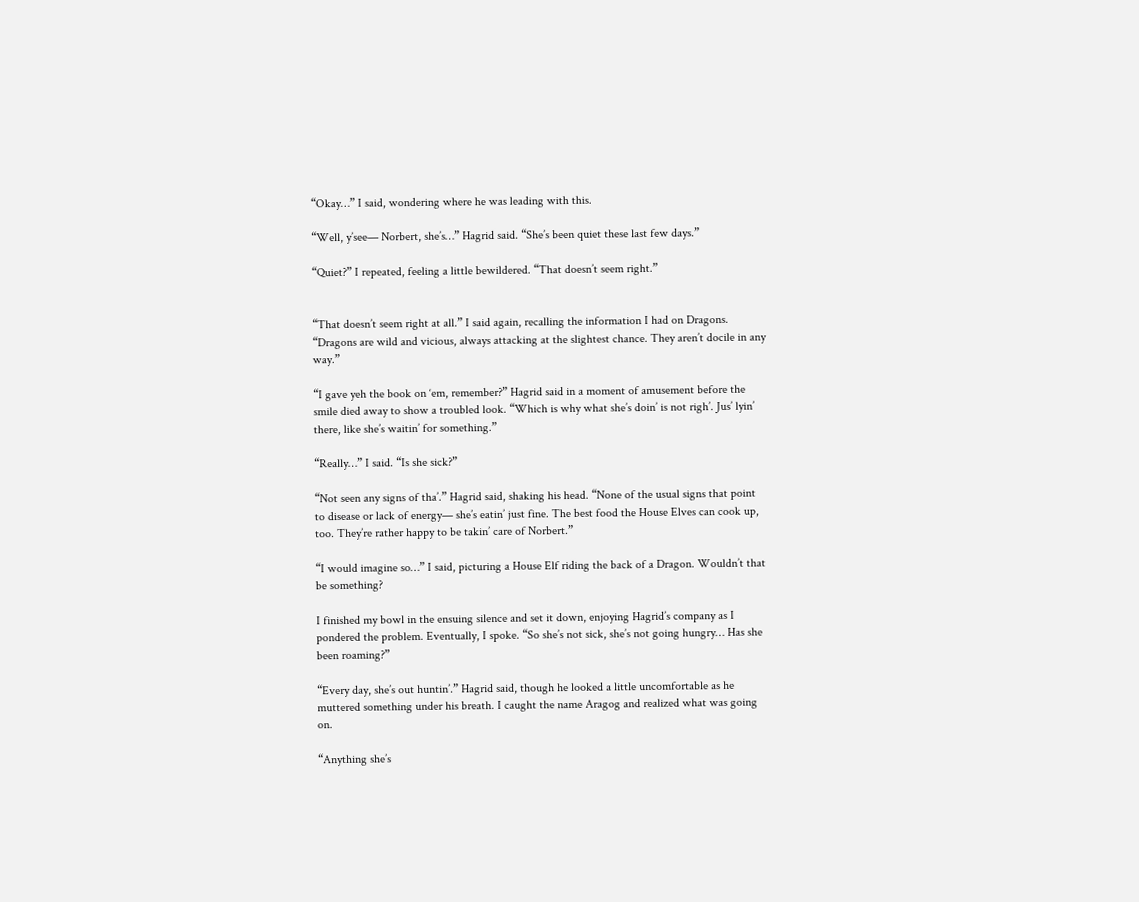“Okay…” I said, wondering where he was leading with this.

“Well, y’see— Norbert, she’s…” Hagrid said. “She’s been quiet these last few days.”

“Quiet?” I repeated, feeling a little bewildered. “That doesn’t seem right.”


“That doesn’t seem right at all.” I said again, recalling the information I had on Dragons. “Dragons are wild and vicious, always attacking at the slightest chance. They aren’t docile in any way.”

“I gave yeh the book on ‘em, remember?” Hagrid said in a moment of amusement before the smile died away to show a troubled look. “Which is why what she’s doin’ is not righ’. Jus’ lyin’ there, like she’s waitin’ for something.”

“Really…” I said. “Is she sick?”

“Not seen any signs of tha’.” Hagrid said, shaking his head. “None of the usual signs that point to disease or lack of energy— she’s eatin’ just fine. The best food the House Elves can cook up, too. They’re rather happy to be takin’ care of Norbert.”

“I would imagine so…” I said, picturing a House Elf riding the back of a Dragon. Wouldn’t that be something?

I finished my bowl in the ensuing silence and set it down, enjoying Hagrid’s company as I pondered the problem. Eventually, I spoke. “So she’s not sick, she’s not going hungry… Has she been roaming?”

“Every day, she’s out huntin’.” Hagrid said, though he looked a little uncomfortable as he muttered something under his breath. I caught the name Aragog and realized what was going on.

“Anything she’s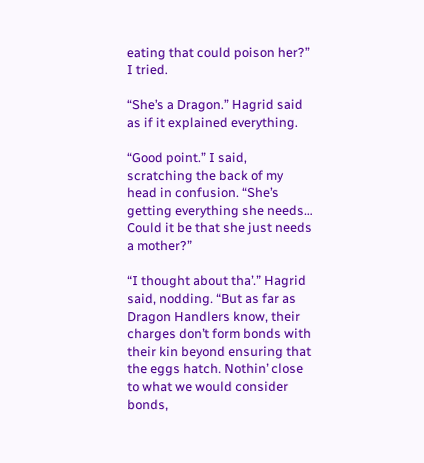eating that could poison her?” I tried.

“She’s a Dragon.” Hagrid said as if it explained everything.

“Good point.” I said, scratching the back of my head in confusion. “She’s getting everything she needs… Could it be that she just needs a mother?”

“I thought about tha’.” Hagrid said, nodding. “But as far as Dragon Handlers know, their charges don’t form bonds with their kin beyond ensuring that the eggs hatch. Nothin’ close to what we would consider bonds,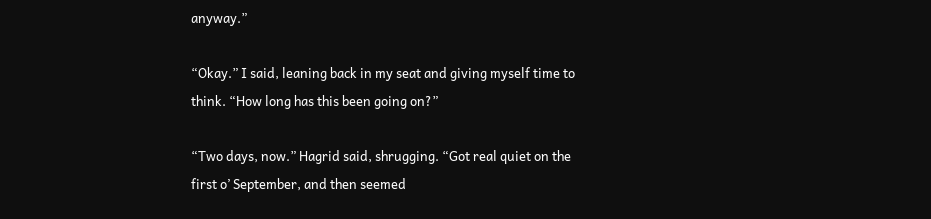anyway.”

“Okay.” I said, leaning back in my seat and giving myself time to think. “How long has this been going on?”

“Two days, now.” Hagrid said, shrugging. “Got real quiet on the first o’ September, and then seemed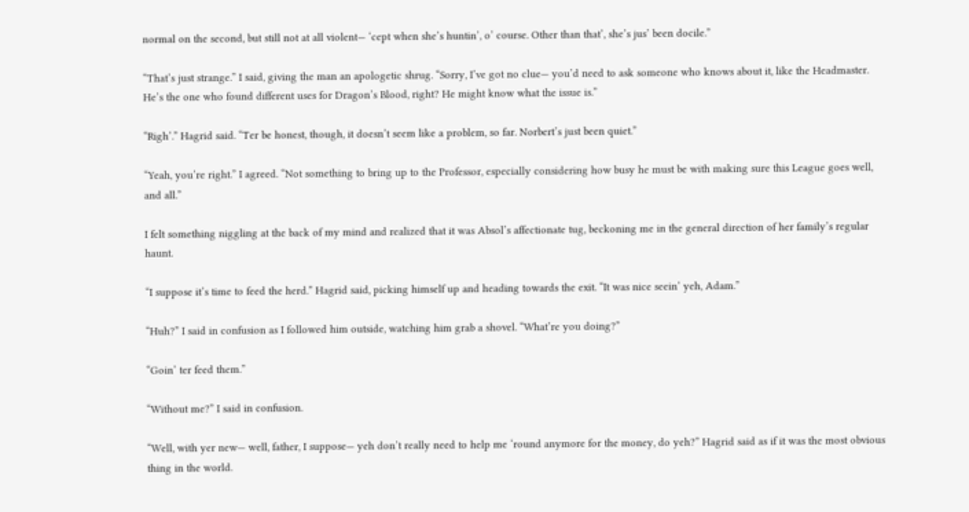normal on the second, but still not at all violent— ‘cept when she’s huntin’, o’ course. Other than that’, she’s jus’ been docile.”

“That’s just strange.” I said, giving the man an apologetic shrug. “Sorry, I’ve got no clue— you’d need to ask someone who knows about it, like the Headmaster. He’s the one who found different uses for Dragon’s Blood, right? He might know what the issue is.”

“Righ’.” Hagrid said. “Ter be honest, though, it doesn’t seem like a problem, so far. Norbert’s just been quiet.”

“Yeah, you’re right.” I agreed. “Not something to bring up to the Professor, especially considering how busy he must be with making sure this League goes well, and all.”

I felt something niggling at the back of my mind and realized that it was Absol’s affectionate tug, beckoning me in the general direction of her family’s regular haunt.

“I suppose it’s time to feed the herd.” Hagrid said, picking himself up and heading towards the exit. “It was nice seein’ yeh, Adam.”

“Huh?” I said in confusion as I followed him outside, watching him grab a shovel. “What’re you doing?”

“Goin’ ter feed them.”

“Without me?” I said in confusion.

“Well, with yer new— well, father, I suppose— yeh don’t really need to help me ‘round anymore for the money, do yeh?” Hagrid said as if it was the most obvious thing in the world.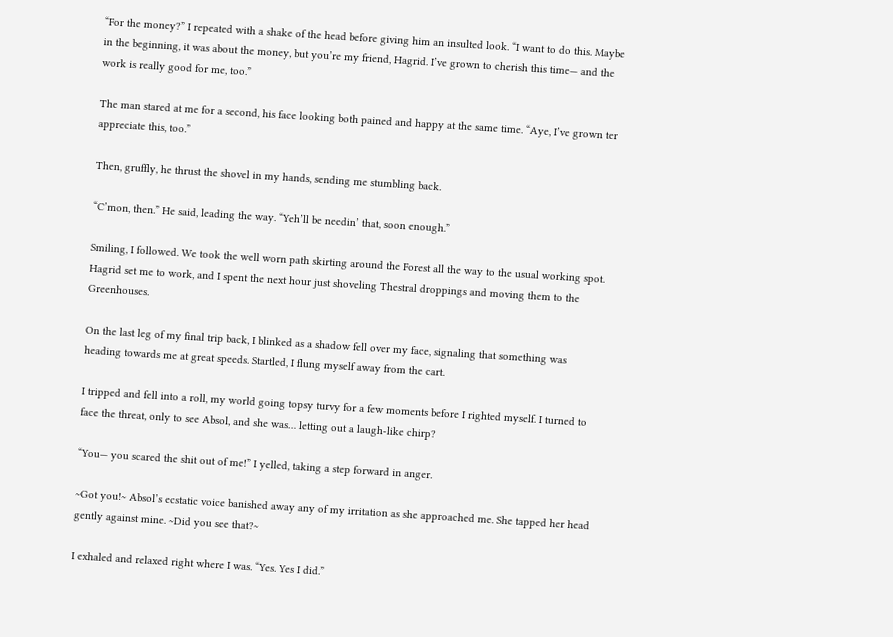“For the money?” I repeated with a shake of the head before giving him an insulted look. “I want to do this. Maybe in the beginning, it was about the money, but you’re my friend, Hagrid. I’ve grown to cherish this time— and the work is really good for me, too.”

The man stared at me for a second, his face looking both pained and happy at the same time. “Aye, I’ve grown ter appreciate this, too.”

Then, gruffly, he thrust the shovel in my hands, sending me stumbling back.

“C’mon, then.” He said, leading the way. “Yeh’ll be needin’ that, soon enough.”

Smiling, I followed. We took the well worn path skirting around the Forest all the way to the usual working spot. Hagrid set me to work, and I spent the next hour just shoveling Thestral droppings and moving them to the Greenhouses.

On the last leg of my final trip back, I blinked as a shadow fell over my face, signaling that something was heading towards me at great speeds. Startled, I flung myself away from the cart.

I tripped and fell into a roll, my world going topsy turvy for a few moments before I righted myself. I turned to face the threat, only to see Absol, and she was… letting out a laugh-like chirp?

“You— you scared the shit out of me!” I yelled, taking a step forward in anger.

~Got you!~ Absol’s ecstatic voice banished away any of my irritation as she approached me. She tapped her head gently against mine. ~Did you see that?~

I exhaled and relaxed right where I was. “Yes. Yes I did.”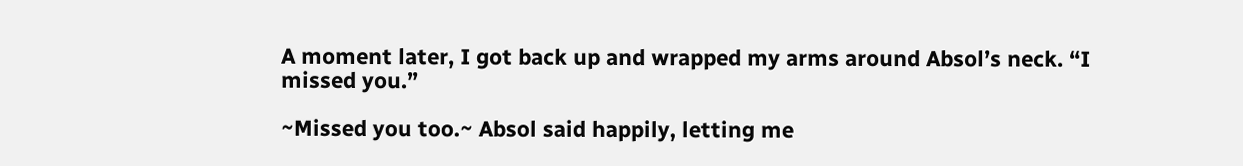A moment later, I got back up and wrapped my arms around Absol’s neck. “I missed you.”

~Missed you too.~ Absol said happily, letting me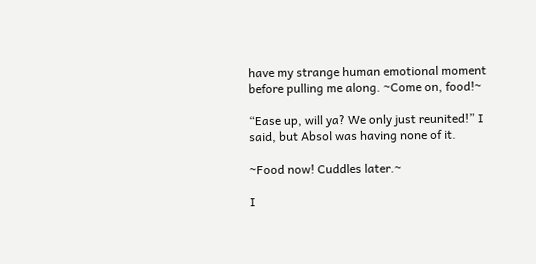have my strange human emotional moment before pulling me along. ~Come on, food!~

“Ease up, will ya? We only just reunited!” I said, but Absol was having none of it.

~Food now! Cuddles later.~

I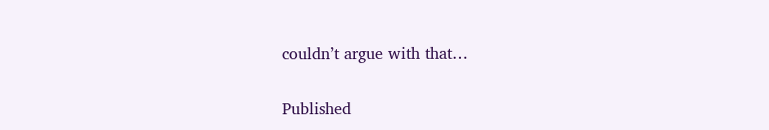couldn’t argue with that…

Published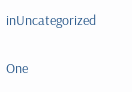inUncategorized

One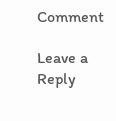Comment

Leave a Reply